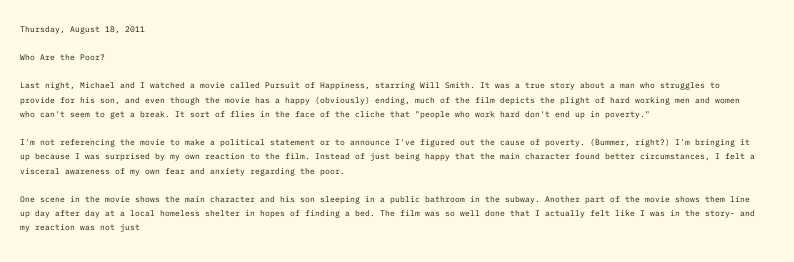Thursday, August 18, 2011

Who Are the Poor?

Last night, Michael and I watched a movie called Pursuit of Happiness, starring Will Smith. It was a true story about a man who struggles to provide for his son, and even though the movie has a happy (obviously) ending, much of the film depicts the plight of hard working men and women who can't seem to get a break. It sort of flies in the face of the cliche that "people who work hard don't end up in poverty."

I'm not referencing the movie to make a political statement or to announce I've figured out the cause of poverty. (Bummer, right?) I'm bringing it up because I was surprised by my own reaction to the film. Instead of just being happy that the main character found better circumstances, I felt a visceral awareness of my own fear and anxiety regarding the poor.

One scene in the movie shows the main character and his son sleeping in a public bathroom in the subway. Another part of the movie shows them line up day after day at a local homeless shelter in hopes of finding a bed. The film was so well done that I actually felt like I was in the story- and my reaction was not just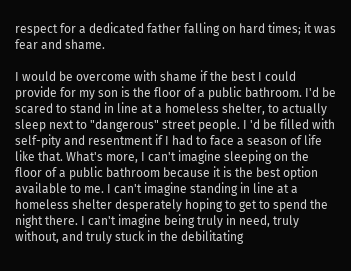respect for a dedicated father falling on hard times; it was fear and shame.

I would be overcome with shame if the best I could provide for my son is the floor of a public bathroom. I'd be scared to stand in line at a homeless shelter, to actually sleep next to "dangerous" street people. I 'd be filled with self-pity and resentment if I had to face a season of life like that. What's more, I can't imagine sleeping on the floor of a public bathroom because it is the best option available to me. I can't imagine standing in line at a homeless shelter desperately hoping to get to spend the night there. I can't imagine being truly in need, truly without, and truly stuck in the debilitating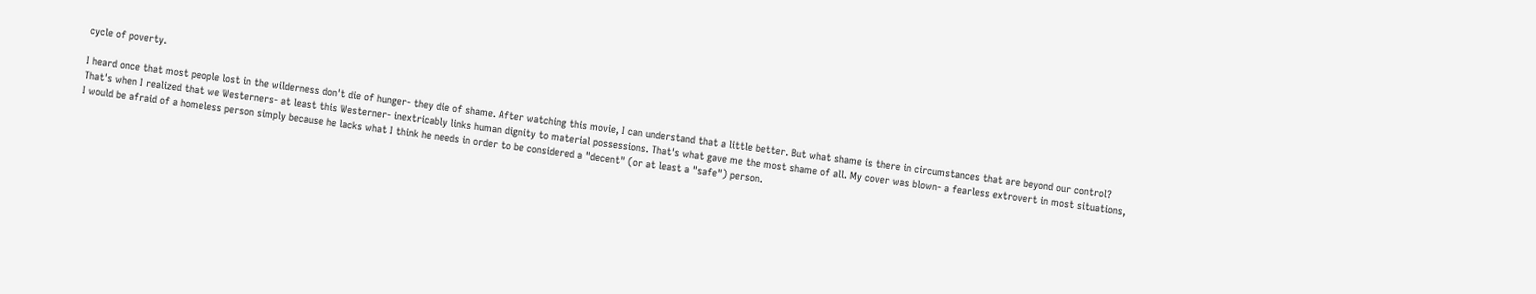cycle of poverty.

I heard once that most people lost in the wilderness don't die of hunger- they die of shame. After watching this movie, I can understand that a little better. But what shame is there in circumstances that are beyond our control? That's when I realized that we Westerners- at least this Westerner- inextricably links human dignity to material possessions. That's what gave me the most shame of all. My cover was blown- a fearless extrovert in most situations, I would be afraid of a homeless person simply because he lacks what I think he needs in order to be considered a "decent" (or at least a "safe") person.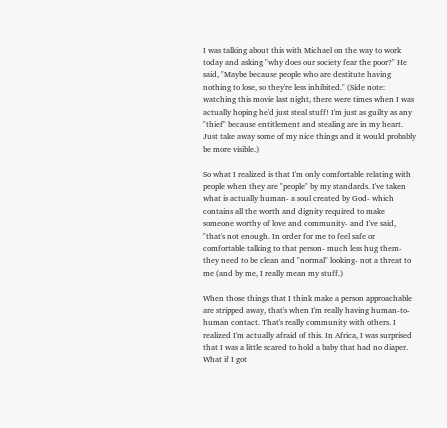I was talking about this with Michael on the way to work today and asking "why does our society fear the poor?" He said, "Maybe because people who are destitute having nothing to lose, so they're less inhibited." (Side note: watching this movie last night, there were times when I was actually hoping he'd just steal stuff! I'm just as guilty as any "thief" because entitlement and stealing are in my heart. Just take away some of my nice things and it would probably be more visible.)

So what I realized is that I'm only comfortable relating with people when they are "people" by my standards. I've taken what is actually human- a soul created by God- which contains all the worth and dignity required to make someone worthy of love and community- and I've said, "that's not enough. In order for me to feel safe or comfortable talking to that person- much less hug them- they need to be clean and "normal" looking- not a threat to me (and by me, I really mean my stuff.)

When those things that I think make a person approachable are stripped away, that's when I'm really having human-to-human contact. That's really community with others. I realized I'm actually afraid of this. In Africa, I was surprised that I was a little scared to hold a baby that had no diaper. What if I got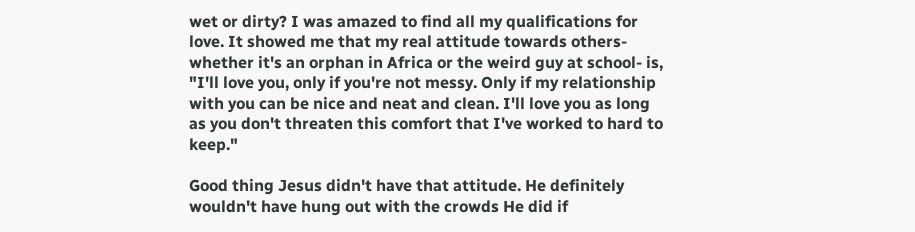wet or dirty? I was amazed to find all my qualifications for love. It showed me that my real attitude towards others- whether it's an orphan in Africa or the weird guy at school- is, "I'll love you, only if you're not messy. Only if my relationship with you can be nice and neat and clean. I'll love you as long as you don't threaten this comfort that I've worked to hard to keep."

Good thing Jesus didn't have that attitude. He definitely wouldn't have hung out with the crowds He did if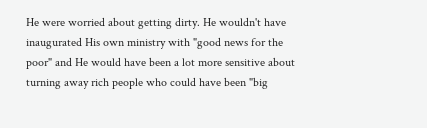He were worried about getting dirty. He wouldn't have inaugurated His own ministry with "good news for the poor" and He would have been a lot more sensitive about turning away rich people who could have been "big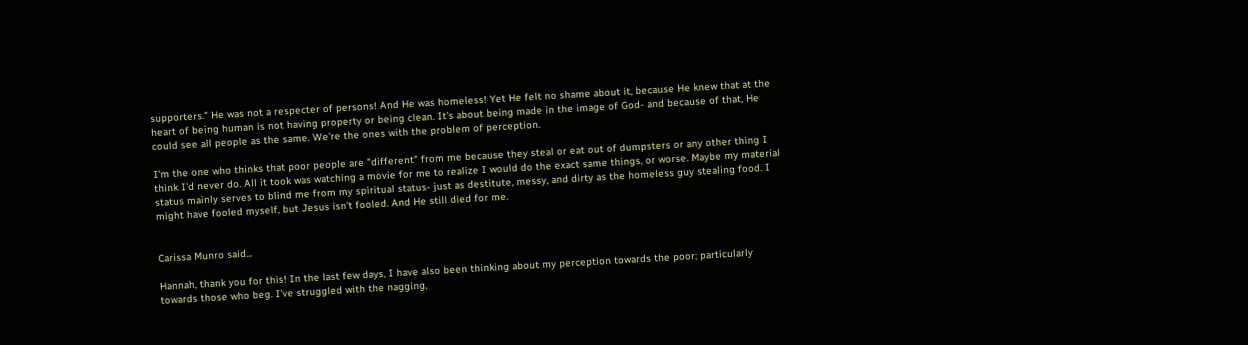supporters." He was not a respecter of persons! And He was homeless! Yet He felt no shame about it, because He knew that at the heart of being human is not having property or being clean. It's about being made in the image of God- and because of that, He could see all people as the same. We're the ones with the problem of perception.

I'm the one who thinks that poor people are "different" from me because they steal or eat out of dumpsters or any other thing I think I'd never do. All it took was watching a movie for me to realize I would do the exact same things, or worse. Maybe my material status mainly serves to blind me from my spiritual status- just as destitute, messy, and dirty as the homeless guy stealing food. I might have fooled myself, but Jesus isn't fooled. And He still died for me.


Carissa Munro said...

Hannah, thank you for this! In the last few days, I have also been thinking about my perception towards the poor; particularly towards those who beg. I've struggled with the nagging,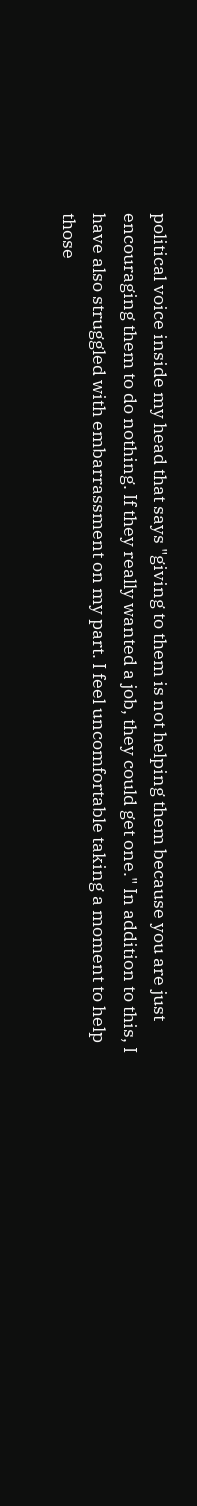political voice inside my head that says "giving to them is not helping them because you are just encouraging them to do nothing. If they really wanted a job, they could get one." In addition to this, I have also struggled with embarrassment on my part. I feel uncomfortable taking a moment to help those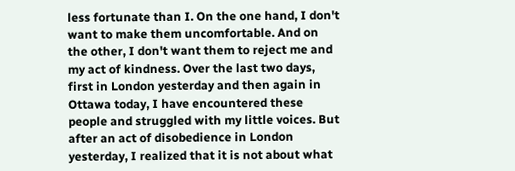less fortunate than I. On the one hand, I don't want to make them uncomfortable. And on the other, I don't want them to reject me and my act of kindness. Over the last two days, first in London yesterday and then again in Ottawa today, I have encountered these people and struggled with my little voices. But after an act of disobedience in London yesterday, I realized that it is not about what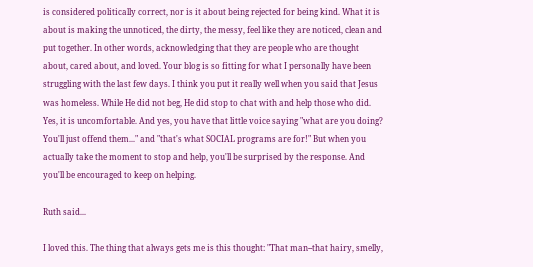is considered politically correct, nor is it about being rejected for being kind. What it is about is making the unnoticed, the dirty, the messy, feel like they are noticed, clean and put together. In other words, acknowledging that they are people who are thought about, cared about, and loved. Your blog is so fitting for what I personally have been struggling with the last few days. I think you put it really well when you said that Jesus was homeless. While He did not beg, He did stop to chat with and help those who did. Yes, it is uncomfortable. And yes, you have that little voice saying "what are you doing? You'll just offend them..." and "that's what SOCIAL programs are for!" But when you actually take the moment to stop and help, you'll be surprised by the response. And you'll be encouraged to keep on helping.

Ruth said...

I loved this. The thing that always gets me is this thought: "That man--that hairy, smelly,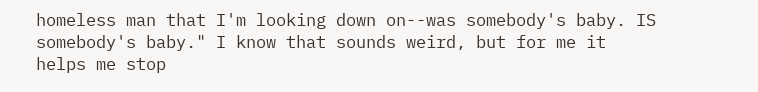homeless man that I'm looking down on--was somebody's baby. IS somebody's baby." I know that sounds weird, but for me it helps me stop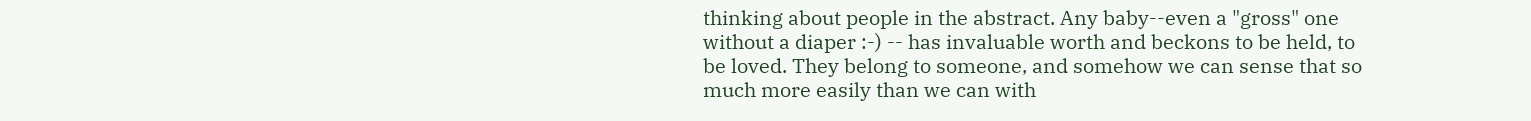thinking about people in the abstract. Any baby--even a "gross" one without a diaper :-) -- has invaluable worth and beckons to be held, to be loved. They belong to someone, and somehow we can sense that so much more easily than we can with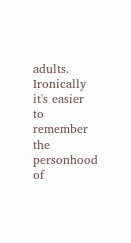adults. Ironically it's easier to remember the personhood of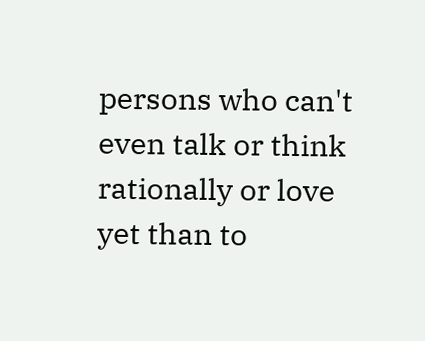persons who can't even talk or think rationally or love yet than to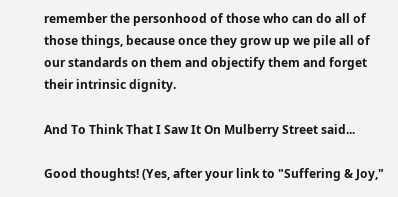remember the personhood of those who can do all of those things, because once they grow up we pile all of our standards on them and objectify them and forget their intrinsic dignity.

And To Think That I Saw It On Mulberry Street said...

Good thoughts! (Yes, after your link to "Suffering & Joy,"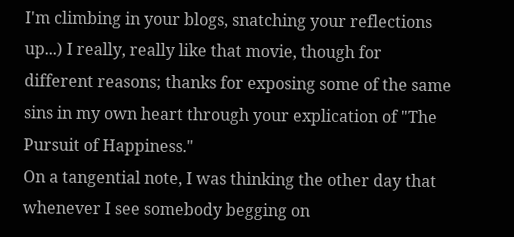I'm climbing in your blogs, snatching your reflections up...) I really, really like that movie, though for different reasons; thanks for exposing some of the same sins in my own heart through your explication of "The Pursuit of Happiness."
On a tangential note, I was thinking the other day that whenever I see somebody begging on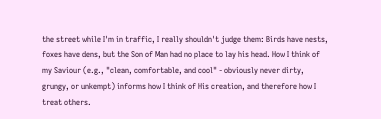the street while I'm in traffic, I really shouldn't judge them: Birds have nests, foxes have dens, but the Son of Man had no place to lay his head. How I think of my Saviour (e.g., "clean, comfortable, and cool" - obviously never dirty, grungy, or unkempt) informs how I think of His creation, and therefore how I treat others.